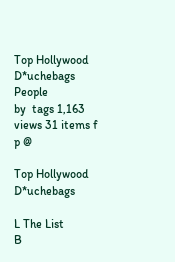Top Hollywood D*uchebags People
by  tags 1,163 views 31 items f p @

Top Hollywood D*uchebags

L The List
B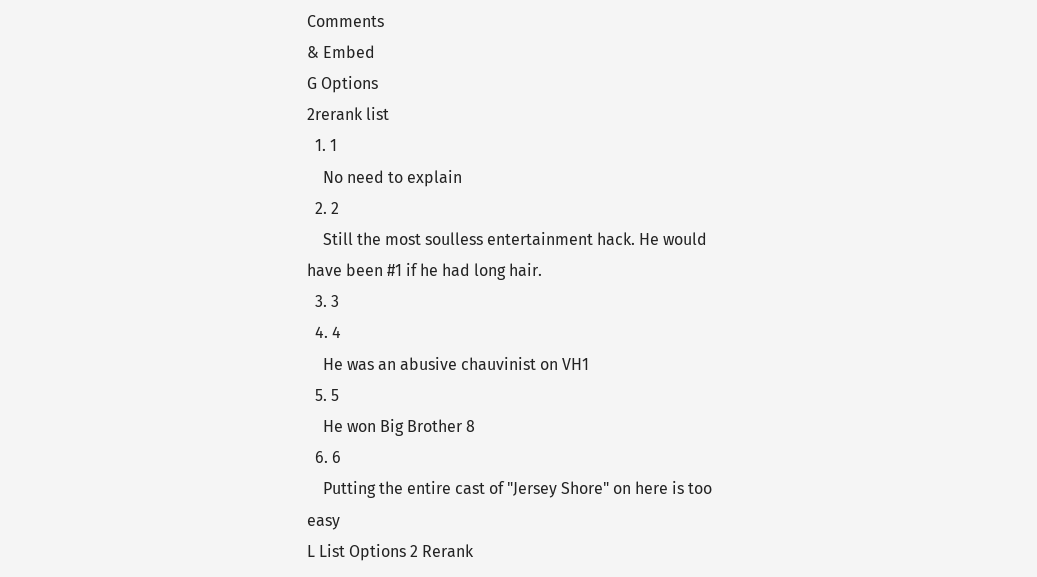Comments
& Embed
G Options
2rerank list
  1. 1
    No need to explain
  2. 2
    Still the most soulless entertainment hack. He would have been #1 if he had long hair.
  3. 3
  4. 4
    He was an abusive chauvinist on VH1
  5. 5
    He won Big Brother 8
  6. 6
    Putting the entire cast of "Jersey Shore" on here is too easy
L List Options 2 Rerank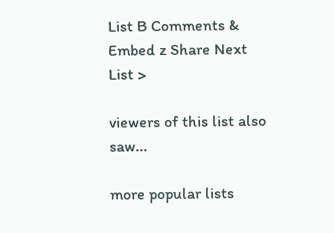List B Comments & Embed z Share Next List >

viewers of this list also saw...

more popular lists